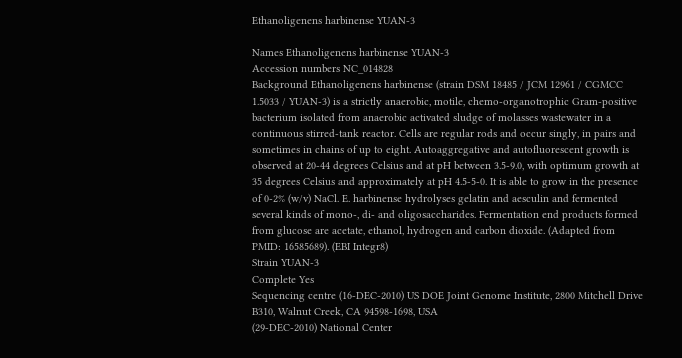Ethanoligenens harbinense YUAN-3

Names Ethanoligenens harbinense YUAN-3
Accession numbers NC_014828
Background Ethanoligenens harbinense (strain DSM 18485 / JCM 12961 / CGMCC 1.5033 / YUAN-3) is a strictly anaerobic, motile, chemo-organotrophic Gram-positive bacterium isolated from anaerobic activated sludge of molasses wastewater in a continuous stirred-tank reactor. Cells are regular rods and occur singly, in pairs and sometimes in chains of up to eight. Autoaggregative and autofluorescent growth is observed at 20-44 degrees Celsius and at pH between 3.5-9.0, with optimum growth at 35 degrees Celsius and approximately at pH 4.5-5-0. It is able to grow in the presence of 0-2% (w/v) NaCl. E. harbinense hydrolyses gelatin and aesculin and fermented several kinds of mono-, di- and oligosaccharides. Fermentation end products formed from glucose are acetate, ethanol, hydrogen and carbon dioxide. (Adapted from PMID: 16585689). (EBI Integr8)
Strain YUAN-3
Complete Yes
Sequencing centre (16-DEC-2010) US DOE Joint Genome Institute, 2800 Mitchell Drive B310, Walnut Creek, CA 94598-1698, USA
(29-DEC-2010) National Center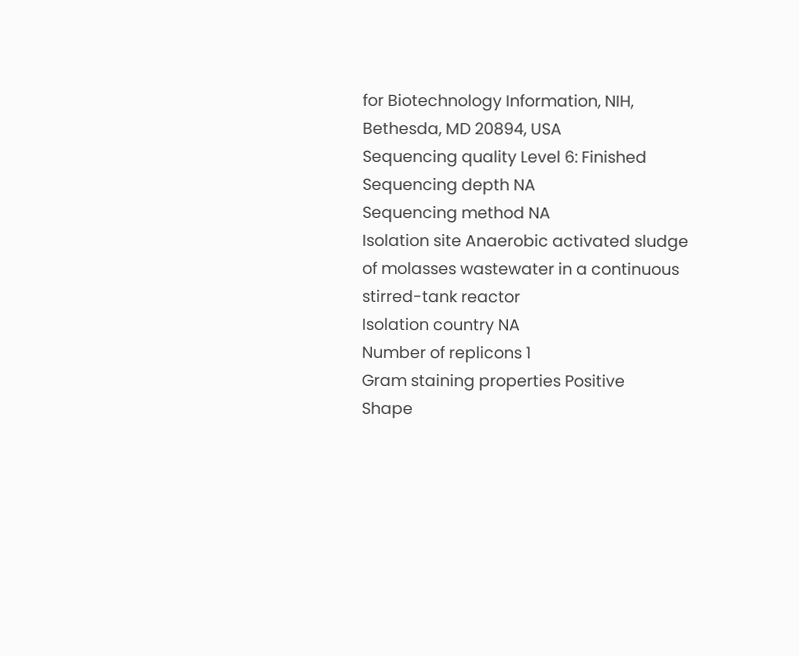for Biotechnology Information, NIH, Bethesda, MD 20894, USA
Sequencing quality Level 6: Finished
Sequencing depth NA
Sequencing method NA
Isolation site Anaerobic activated sludge of molasses wastewater in a continuous stirred-tank reactor
Isolation country NA
Number of replicons 1
Gram staining properties Positive
Shape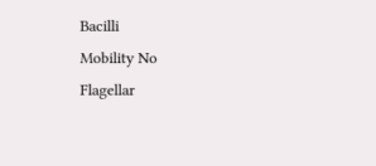Bacilli
Mobility No
Flagellar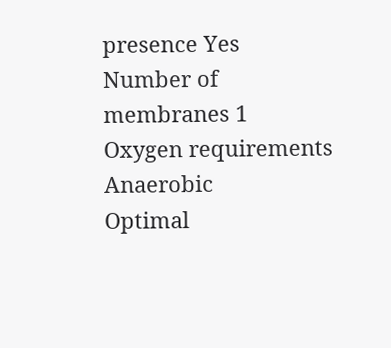presence Yes
Number of membranes 1
Oxygen requirements Anaerobic
Optimal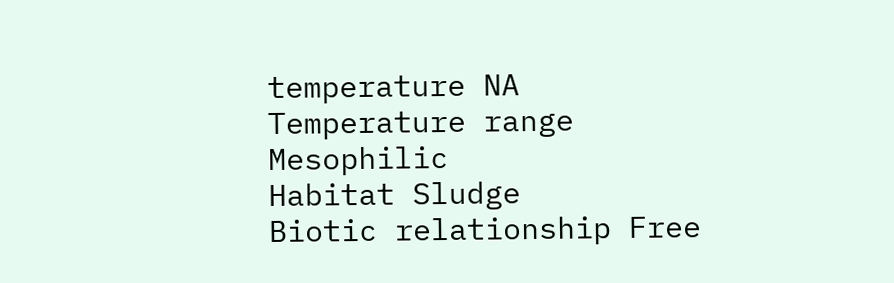temperature NA
Temperature range Mesophilic
Habitat Sludge
Biotic relationship Free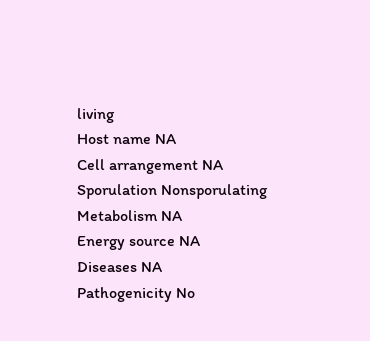living
Host name NA
Cell arrangement NA
Sporulation Nonsporulating
Metabolism NA
Energy source NA
Diseases NA
Pathogenicity No